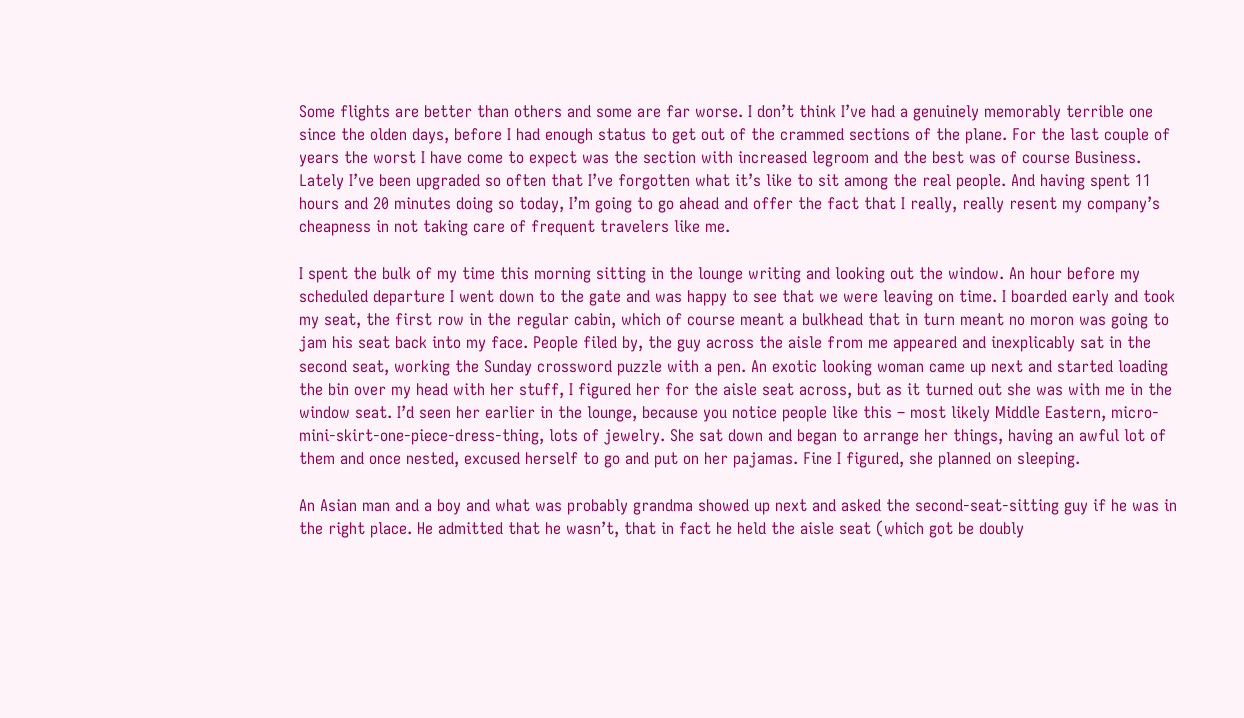Some flights are better than others and some are far worse. I don’t think I’ve had a genuinely memorably terrible one since the olden days, before I had enough status to get out of the crammed sections of the plane. For the last couple of years the worst I have come to expect was the section with increased legroom and the best was of course Business. Lately I’ve been upgraded so often that I’ve forgotten what it’s like to sit among the real people. And having spent 11 hours and 20 minutes doing so today, I’m going to go ahead and offer the fact that I really, really resent my company’s cheapness in not taking care of frequent travelers like me.

I spent the bulk of my time this morning sitting in the lounge writing and looking out the window. An hour before my scheduled departure I went down to the gate and was happy to see that we were leaving on time. I boarded early and took my seat, the first row in the regular cabin, which of course meant a bulkhead that in turn meant no moron was going to jam his seat back into my face. People filed by, the guy across the aisle from me appeared and inexplicably sat in the second seat, working the Sunday crossword puzzle with a pen. An exotic looking woman came up next and started loading the bin over my head with her stuff, I figured her for the aisle seat across, but as it turned out she was with me in the window seat. I’d seen her earlier in the lounge, because you notice people like this – most likely Middle Eastern, micro-mini-skirt-one-piece-dress-thing, lots of jewelry. She sat down and began to arrange her things, having an awful lot of them and once nested, excused herself to go and put on her pajamas. Fine I figured, she planned on sleeping.

An Asian man and a boy and what was probably grandma showed up next and asked the second-seat-sitting guy if he was in the right place. He admitted that he wasn’t, that in fact he held the aisle seat (which got be doubly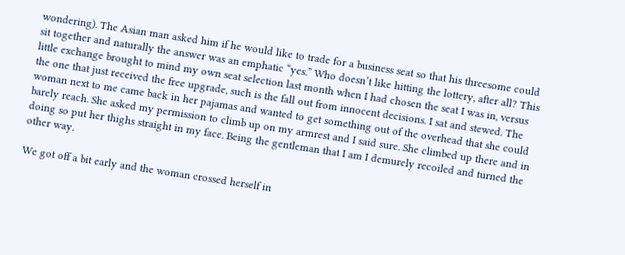wondering). The Asian man asked him if he would like to trade for a business seat so that his threesome could sit together and naturally the answer was an emphatic “yes.” Who doesn’t like hitting the lottery, after all? This little exchange brought to mind my own seat selection last month when I had chosen the seat I was in, versus the one that just received the free upgrade, such is the fall out from innocent decisions. I sat and stewed. The woman next to me came back in her pajamas and wanted to get something out of the overhead that she could barely reach. She asked my permission to climb up on my armrest and I said sure. She climbed up there and in doing so put her thighs straight in my face. Being the gentleman that I am I demurely recoiled and turned the other way.

We got off a bit early and the woman crossed herself in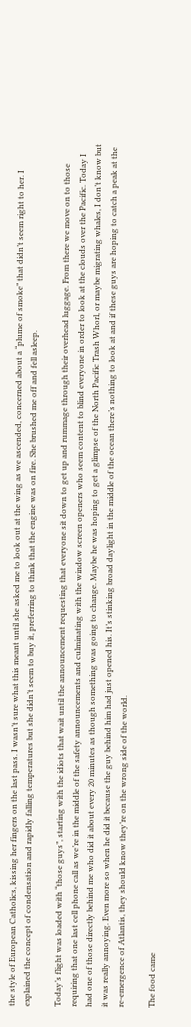the style of European Catholics, kissing her fingers on the last pass. I wasn’t sure what this meant until she asked me to look out at the wing as we ascended, concerned about a “plume of smoke” that didn’t seem right to her. I explained the concept of condensation and rapidly falling temperatures but she didn’t seem to buy it, preferring to think that the engine was on fire. She brushed me off and fell asleep.

Today’s flight was loaded with “those guys”, starting with the idiots that wait until the announcement requesting that everyone sit down to get up and rummage through their overhead luggage. From there we move on to those requiring that one last cell phone call as we’re in the middle of the safety announcements and culminating with the window screen openers who seem content to blind everyone in order to look at the clouds over the Pacific. Today I had one of those directly behind me who did it about every 20 minutes as though something was going to change. Maybe he was hoping to get a glimpse of the North Pacific Trash Whorl, or maybe migrating whales, I don’t know but it was really annoying. Even more so when he did it because the guy behind him had just opened his. It’s stinking broad daylight in the middle of the ocean there’s nothing to look at and if these guys are hoping to catch a peak at the re-emergence of Atlantis, they should know they’re on the wrong side of the world.

The food came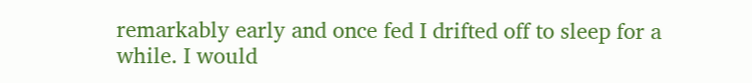remarkably early and once fed I drifted off to sleep for a while. I would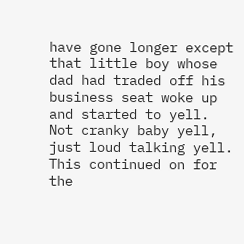have gone longer except that little boy whose dad had traded off his business seat woke up and started to yell. Not cranky baby yell, just loud talking yell. This continued on for the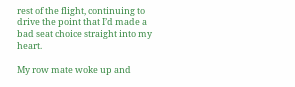rest of the flight, continuing to drive the point that I’d made a bad seat choice straight into my heart.

My row mate woke up and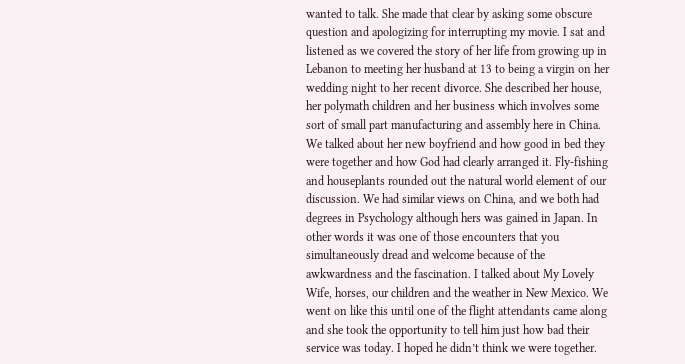wanted to talk. She made that clear by asking some obscure question and apologizing for interrupting my movie. I sat and listened as we covered the story of her life from growing up in Lebanon to meeting her husband at 13 to being a virgin on her wedding night to her recent divorce. She described her house, her polymath children and her business which involves some sort of small part manufacturing and assembly here in China. We talked about her new boyfriend and how good in bed they were together and how God had clearly arranged it. Fly-fishing and houseplants rounded out the natural world element of our discussion. We had similar views on China, and we both had degrees in Psychology although hers was gained in Japan. In other words it was one of those encounters that you simultaneously dread and welcome because of the awkwardness and the fascination. I talked about My Lovely Wife, horses, our children and the weather in New Mexico. We went on like this until one of the flight attendants came along and she took the opportunity to tell him just how bad their service was today. I hoped he didn’t think we were together.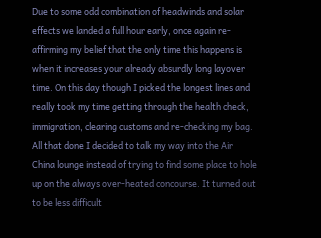Due to some odd combination of headwinds and solar effects we landed a full hour early, once again re-affirming my belief that the only time this happens is when it increases your already absurdly long layover time. On this day though I picked the longest lines and really took my time getting through the health check, immigration, clearing customs and re-checking my bag. All that done I decided to talk my way into the Air China lounge instead of trying to find some place to hole up on the always over-heated concourse. It turned out to be less difficult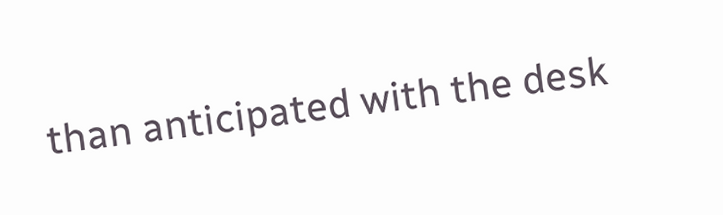than anticipated with the desk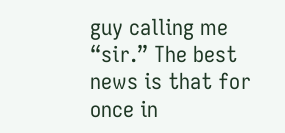guy calling me “sir.” The best news is that for once in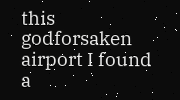this godforsaken airport I found a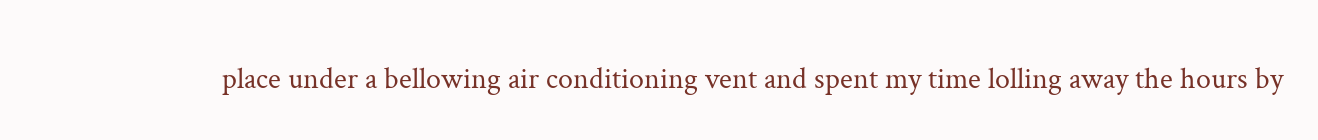place under a bellowing air conditioning vent and spent my time lolling away the hours by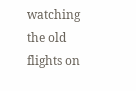watching the old flights on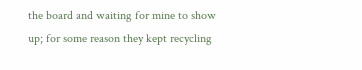the board and waiting for mine to show up; for some reason they kept recycling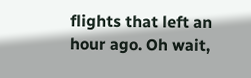flights that left an hour ago. Oh wait,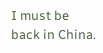I must be back in China.